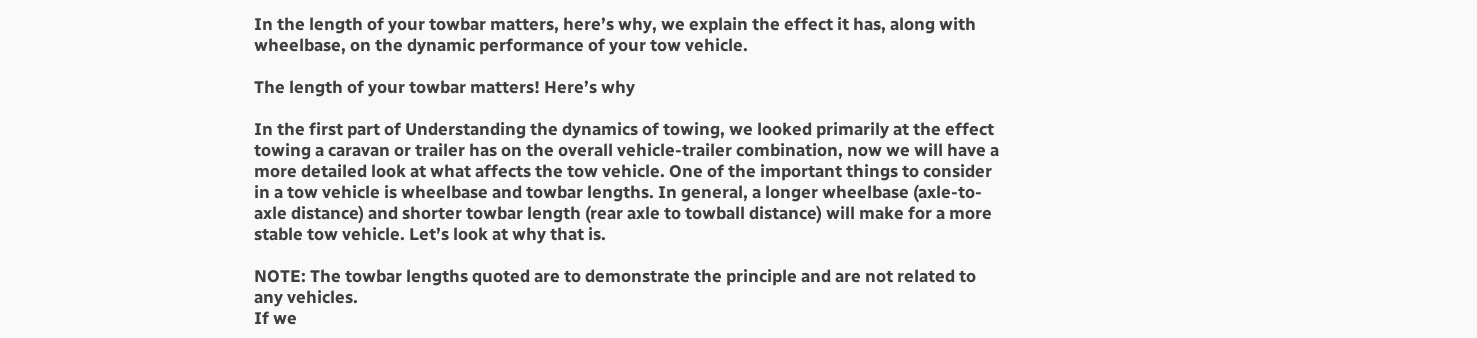In the length of your towbar matters, here’s why, we explain the effect it has, along with wheelbase, on the dynamic performance of your tow vehicle.

The length of your towbar matters! Here’s why

In the first part of Understanding the dynamics of towing, we looked primarily at the effect towing a caravan or trailer has on the overall vehicle-trailer combination, now we will have a more detailed look at what affects the tow vehicle. One of the important things to consider in a tow vehicle is wheelbase and towbar lengths. In general, a longer wheelbase (axle-to-axle distance) and shorter towbar length (rear axle to towball distance) will make for a more stable tow vehicle. Let’s look at why that is.

NOTE: The towbar lengths quoted are to demonstrate the principle and are not related to any vehicles.
If we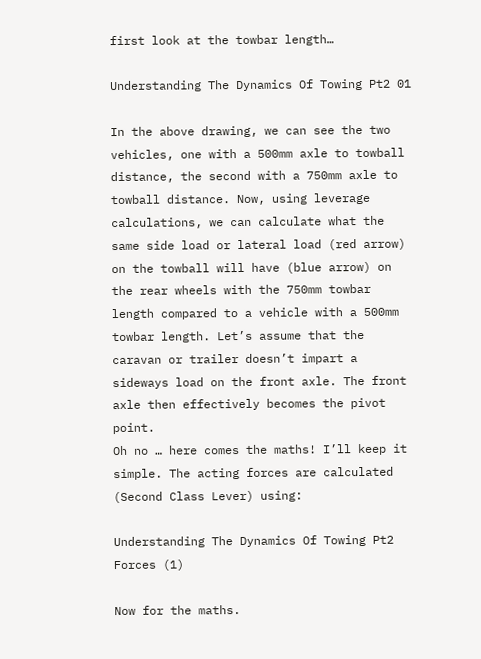first look at the towbar length…

Understanding The Dynamics Of Towing Pt2 01

In the above drawing, we can see the two vehicles, one with a 500mm axle to towball distance, the second with a 750mm axle to towball distance. Now, using leverage calculations, we can calculate what the same side load or lateral load (red arrow) on the towball will have (blue arrow) on the rear wheels with the 750mm towbar length compared to a vehicle with a 500mm towbar length. Let’s assume that the caravan or trailer doesn’t impart a sideways load on the front axle. The front axle then effectively becomes the pivot point.
Oh no … here comes the maths! I’ll keep it simple. The acting forces are calculated (Second Class Lever) using:

Understanding The Dynamics Of Towing Pt2 Forces (1)

Now for the maths.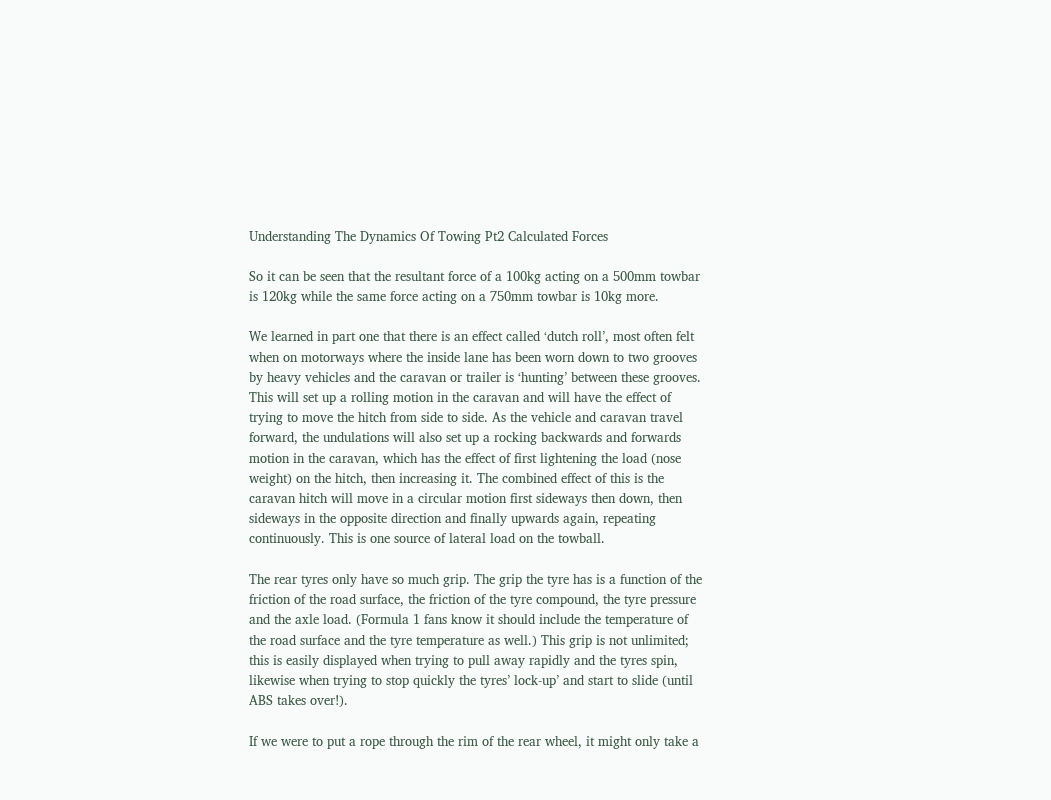Understanding The Dynamics Of Towing Pt2 Calculated Forces

So it can be seen that the resultant force of a 100kg acting on a 500mm towbar is 120kg while the same force acting on a 750mm towbar is 10kg more.

We learned in part one that there is an effect called ‘dutch roll’, most often felt when on motorways where the inside lane has been worn down to two grooves by heavy vehicles and the caravan or trailer is ‘hunting’ between these grooves. This will set up a rolling motion in the caravan and will have the effect of trying to move the hitch from side to side. As the vehicle and caravan travel forward, the undulations will also set up a rocking backwards and forwards motion in the caravan, which has the effect of first lightening the load (nose weight) on the hitch, then increasing it. The combined effect of this is the caravan hitch will move in a circular motion first sideways then down, then sideways in the opposite direction and finally upwards again, repeating continuously. This is one source of lateral load on the towball.

The rear tyres only have so much grip. The grip the tyre has is a function of the friction of the road surface, the friction of the tyre compound, the tyre pressure and the axle load. (Formula 1 fans know it should include the temperature of the road surface and the tyre temperature as well.) This grip is not unlimited; this is easily displayed when trying to pull away rapidly and the tyres spin, likewise when trying to stop quickly the tyres’ lock-up’ and start to slide (until ABS takes over!).

If we were to put a rope through the rim of the rear wheel, it might only take a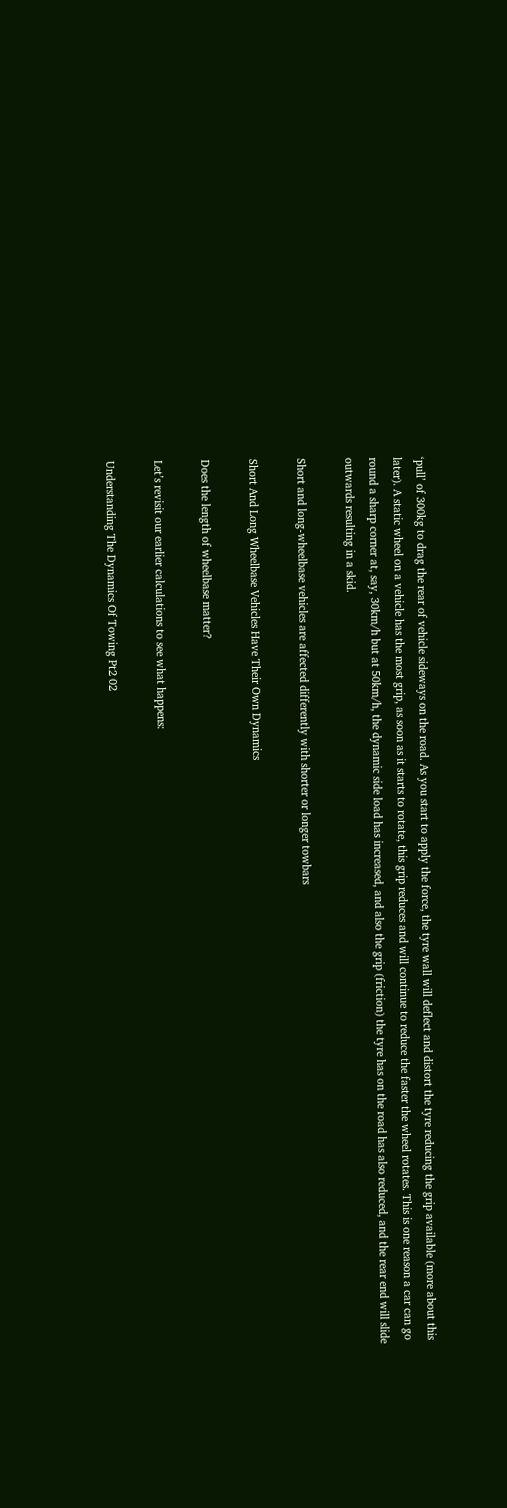‘pull’ of 300kg to drag the rear of vehicle sideways on the road. As you start to apply the force, the tyre wall will deflect and distort the tyre reducing the grip available (more about this later). A static wheel on a vehicle has the most grip, as soon as it starts to rotate, this grip reduces and will continue to reduce the faster the wheel rotates. This is one reason a car can go round a sharp corner at, say, 30km/h but at 50km/h, the dynamic side load has increased, and also the grip (friction) the tyre has on the road has also reduced, and the rear end will slide outwards resulting in a skid.

Short and long-wheelbase vehicles are affected differently with shorter or longer towbars

Short And Long Wheelbase Vehicles Have Their Own Dynamics

Does the length of wheelbase matter?

Let’s revisit our earlier calculations to see what happens:

Understanding The Dynamics Of Towing Pt2 02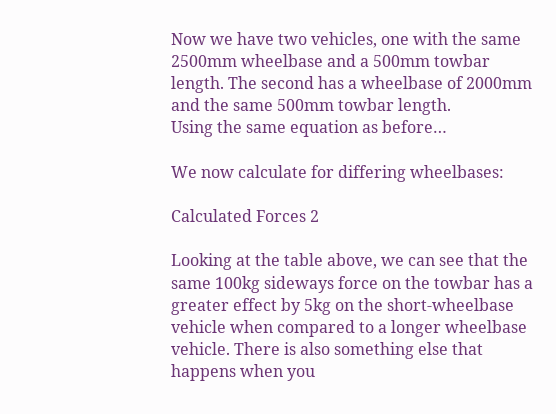Now we have two vehicles, one with the same 2500mm wheelbase and a 500mm towbar length. The second has a wheelbase of 2000mm and the same 500mm towbar length.
Using the same equation as before…

We now calculate for differing wheelbases:

Calculated Forces 2

Looking at the table above, we can see that the same 100kg sideways force on the towbar has a greater effect by 5kg on the short-wheelbase vehicle when compared to a longer wheelbase vehicle. There is also something else that happens when you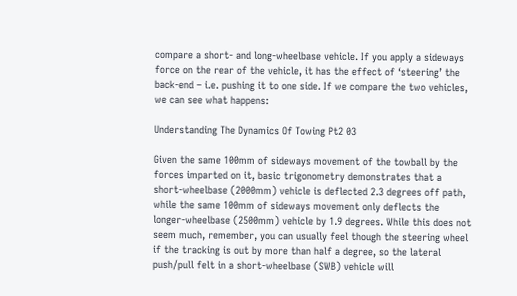compare a short- and long-wheelbase vehicle. If you apply a sideways force on the rear of the vehicle, it has the effect of ‘steering’ the back-end – i.e. pushing it to one side. If we compare the two vehicles, we can see what happens:

Understanding The Dynamics Of Towing Pt2 03

Given the same 100mm of sideways movement of the towball by the forces imparted on it, basic trigonometry demonstrates that a short-wheelbase (2000mm) vehicle is deflected 2.3 degrees off path, while the same 100mm of sideways movement only deflects the longer-wheelbase (2500mm) vehicle by 1.9 degrees. While this does not seem much, remember, you can usually feel though the steering wheel if the tracking is out by more than half a degree, so the lateral push/pull felt in a short-wheelbase (SWB) vehicle will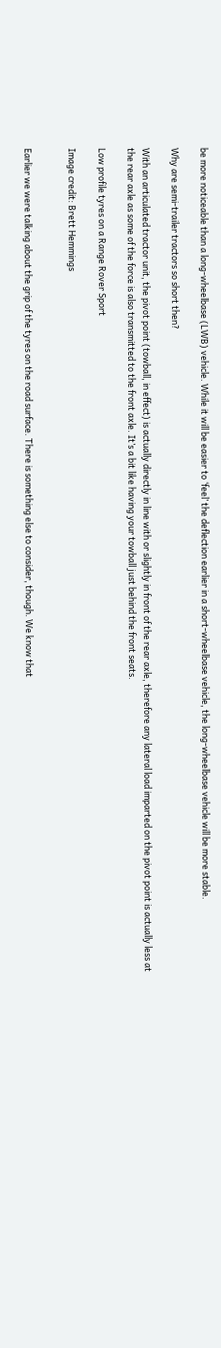be more noticeable than a long-wheelbase (LWB) vehicle. While it will be easier to ‘feel’ the deflection earlier in a short-wheelbase vehicle, the long-wheelbase vehicle will be more stable.

Why are semi-trailer tractors so short then?

With an articulated tractor unit, the pivot point (towball, in effect) is actually directly in line with or slightly in front of the rear axle, therefore any lateral load imparted on the pivot point is actually less at the rear axle as some of the force is also transmitted to the front axle. It’s a bit like having your towball just behind the front seats.

Low profile tyres on a Range Rover Sport

Image credit: Brett Hemmings


Earlier we were talking about the grip of the tyres on the road surface. There is something else to consider, though. We know that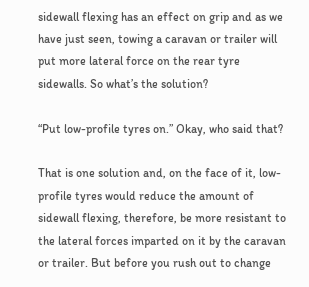sidewall flexing has an effect on grip and as we have just seen, towing a caravan or trailer will put more lateral force on the rear tyre sidewalls. So what’s the solution?

“Put low-profile tyres on.” Okay, who said that?

That is one solution and, on the face of it, low-profile tyres would reduce the amount of sidewall flexing, therefore, be more resistant to the lateral forces imparted on it by the caravan or trailer. But before you rush out to change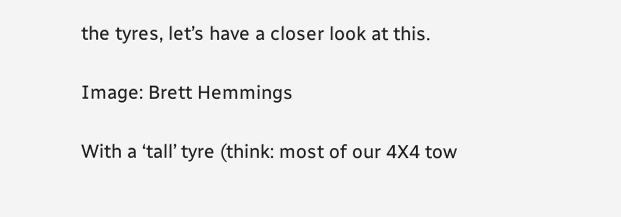the tyres, let’s have a closer look at this.

Image: Brett Hemmings

With a ‘tall’ tyre (think: most of our 4X4 tow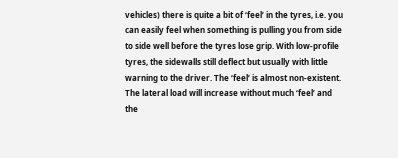vehicles) there is quite a bit of ‘feel’ in the tyres, i.e. you can easily feel when something is pulling you from side to side well before the tyres lose grip. With low-profile tyres, the sidewalls still deflect but usually with little warning to the driver. The ‘feel’ is almost non-existent. The lateral load will increase without much ‘feel’ and the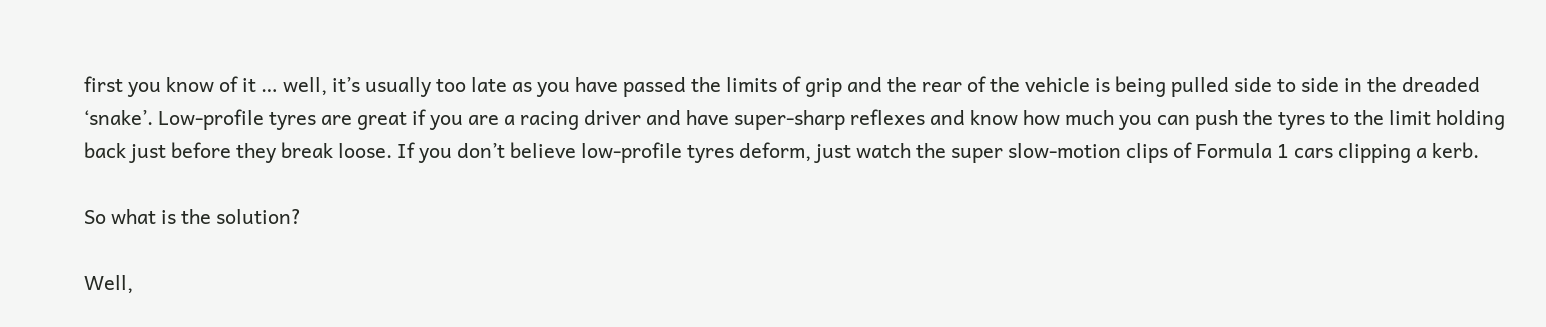first you know of it … well, it’s usually too late as you have passed the limits of grip and the rear of the vehicle is being pulled side to side in the dreaded ‘snake’. Low-profile tyres are great if you are a racing driver and have super-sharp reflexes and know how much you can push the tyres to the limit holding back just before they break loose. If you don’t believe low-profile tyres deform, just watch the super slow-motion clips of Formula 1 cars clipping a kerb.

So what is the solution?

Well,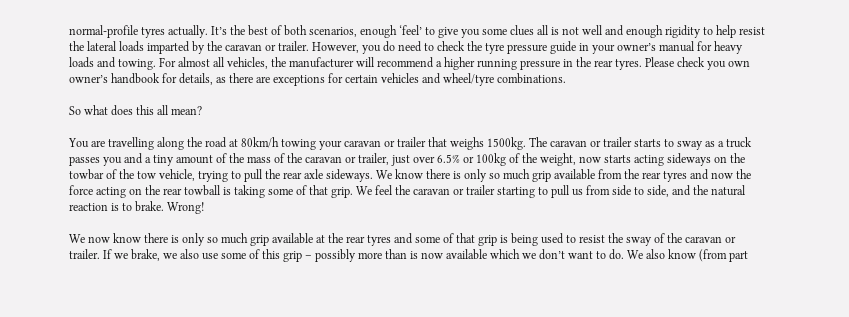normal-profile tyres actually. It’s the best of both scenarios, enough ‘feel’ to give you some clues all is not well and enough rigidity to help resist the lateral loads imparted by the caravan or trailer. However, you do need to check the tyre pressure guide in your owner’s manual for heavy loads and towing. For almost all vehicles, the manufacturer will recommend a higher running pressure in the rear tyres. Please check you own owner’s handbook for details, as there are exceptions for certain vehicles and wheel/tyre combinations.

So what does this all mean?

You are travelling along the road at 80km/h towing your caravan or trailer that weighs 1500kg. The caravan or trailer starts to sway as a truck passes you and a tiny amount of the mass of the caravan or trailer, just over 6.5% or 100kg of the weight, now starts acting sideways on the towbar of the tow vehicle, trying to pull the rear axle sideways. We know there is only so much grip available from the rear tyres and now the force acting on the rear towball is taking some of that grip. We feel the caravan or trailer starting to pull us from side to side, and the natural reaction is to brake. Wrong!

We now know there is only so much grip available at the rear tyres and some of that grip is being used to resist the sway of the caravan or trailer. If we brake, we also use some of this grip – possibly more than is now available which we don’t want to do. We also know (from part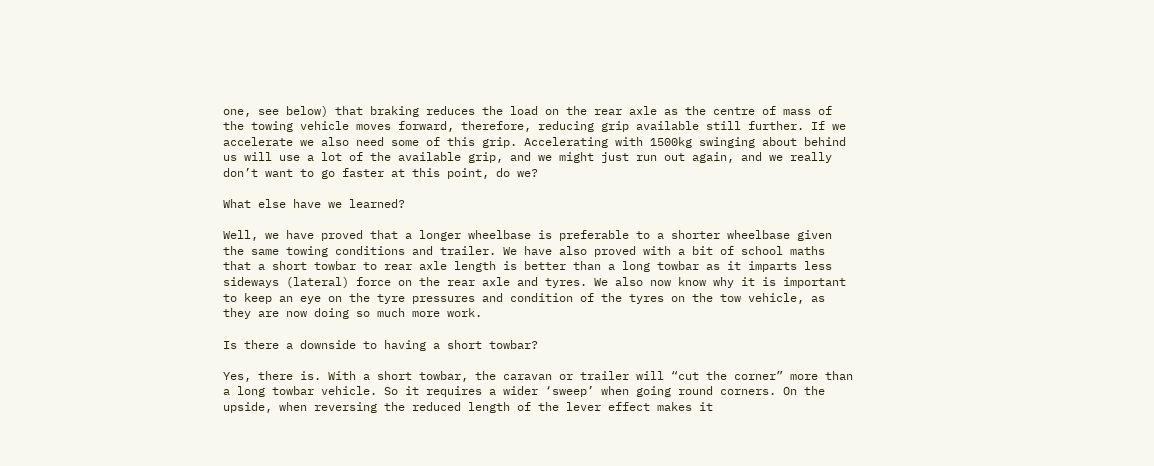one, see below) that braking reduces the load on the rear axle as the centre of mass of the towing vehicle moves forward, therefore, reducing grip available still further. If we accelerate we also need some of this grip. Accelerating with 1500kg swinging about behind us will use a lot of the available grip, and we might just run out again, and we really don’t want to go faster at this point, do we?

What else have we learned?

Well, we have proved that a longer wheelbase is preferable to a shorter wheelbase given the same towing conditions and trailer. We have also proved with a bit of school maths that a short towbar to rear axle length is better than a long towbar as it imparts less sideways (lateral) force on the rear axle and tyres. We also now know why it is important to keep an eye on the tyre pressures and condition of the tyres on the tow vehicle, as they are now doing so much more work.

Is there a downside to having a short towbar?

Yes, there is. With a short towbar, the caravan or trailer will “cut the corner” more than a long towbar vehicle. So it requires a wider ‘sweep’ when going round corners. On the upside, when reversing the reduced length of the lever effect makes it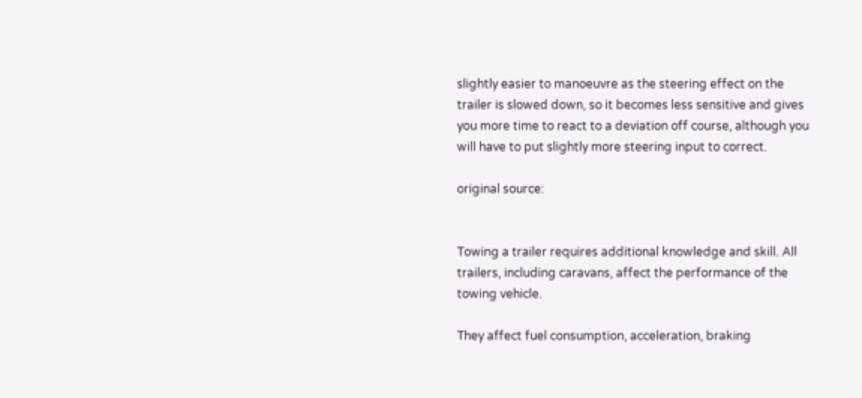slightly easier to manoeuvre as the steering effect on the trailer is slowed down, so it becomes less sensitive and gives you more time to react to a deviation off course, although you will have to put slightly more steering input to correct.

original source:


Towing a trailer requires additional knowledge and skill. All trailers, including caravans, affect the performance of the towing vehicle.

They affect fuel consumption, acceleration, braking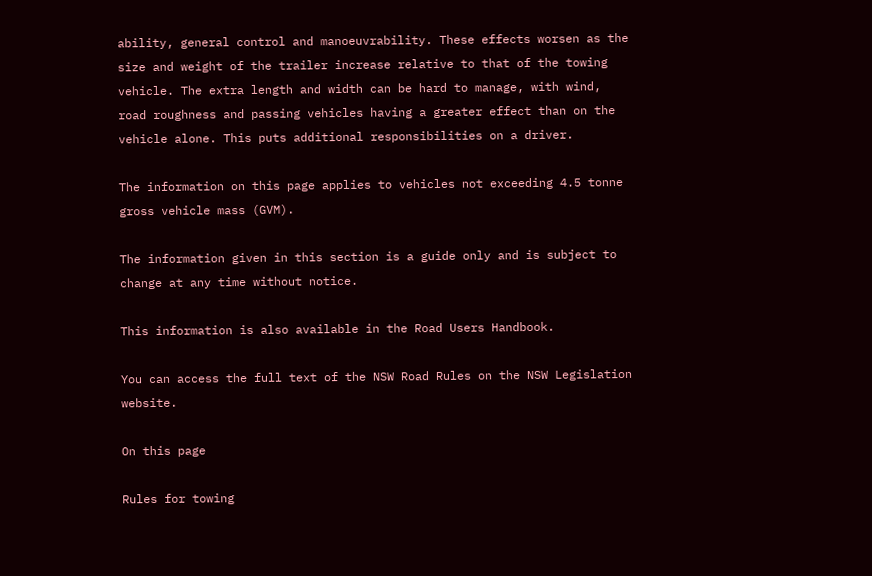ability, general control and manoeuvrability. These effects worsen as the size and weight of the trailer increase relative to that of the towing vehicle. The extra length and width can be hard to manage, with wind, road roughness and passing vehicles having a greater effect than on the vehicle alone. This puts additional responsibilities on a driver.

The information on this page applies to vehicles not exceeding 4.5 tonne gross vehicle mass (GVM).

The information given in this section is a guide only and is subject to change at any time without notice.

This information is also available in the Road Users Handbook.

You can access the full text of the NSW Road Rules on the NSW Legislation website.

On this page

Rules for towing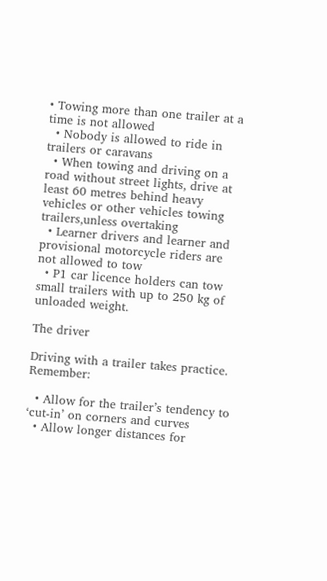• Towing more than one trailer at a time is not allowed
  • Nobody is allowed to ride in trailers or caravans
  • When towing and driving on a road without street lights, drive at least 60 metres behind heavy vehicles or other vehicles towing trailers,unless overtaking
  • Learner drivers and learner and provisional motorcycle riders are not allowed to tow
  • P1 car licence holders can tow small trailers with up to 250 kg of unloaded weight.

The driver

Driving with a trailer takes practice. Remember:

  • Allow for the trailer’s tendency to ‘cut-in’ on corners and curves
  • Allow longer distances for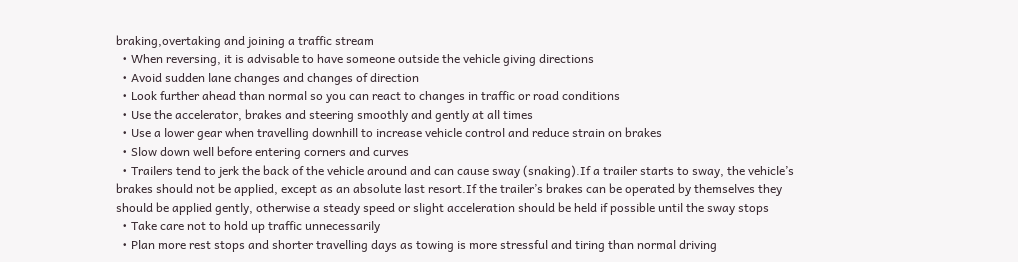braking,overtaking and joining a traffic stream
  • When reversing, it is advisable to have someone outside the vehicle giving directions
  • Avoid sudden lane changes and changes of direction
  • Look further ahead than normal so you can react to changes in traffic or road conditions
  • Use the accelerator, brakes and steering smoothly and gently at all times
  • Use a lower gear when travelling downhill to increase vehicle control and reduce strain on brakes
  • Slow down well before entering corners and curves
  • Trailers tend to jerk the back of the vehicle around and can cause sway (snaking).If a trailer starts to sway, the vehicle’s brakes should not be applied, except as an absolute last resort.If the trailer’s brakes can be operated by themselves they should be applied gently, otherwise a steady speed or slight acceleration should be held if possible until the sway stops
  • Take care not to hold up traffic unnecessarily
  • Plan more rest stops and shorter travelling days as towing is more stressful and tiring than normal driving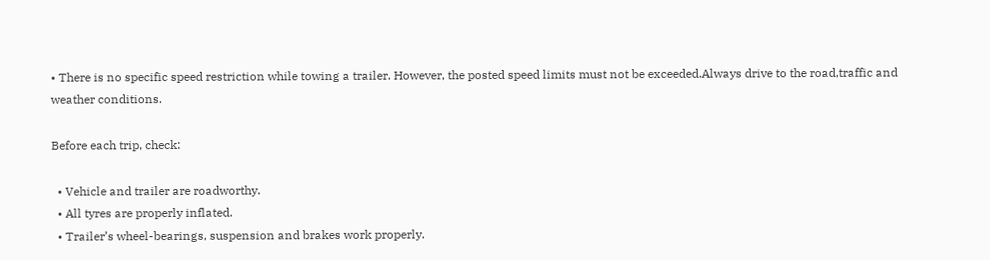• There is no specific speed restriction while towing a trailer. However, the posted speed limits must not be exceeded.Always drive to the road,traffic and weather conditions.

Before each trip, check:

  • Vehicle and trailer are roadworthy.
  • All tyres are properly inflated.
  • Trailer’s wheel-bearings, suspension and brakes work properly.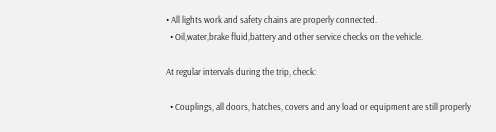• All lights work and safety chains are properly connected.
  • Oil,water,brake fluid,battery and other service checks on the vehicle.

At regular intervals during the trip, check:

  • Couplings, all doors, hatches, covers and any load or equipment are still properly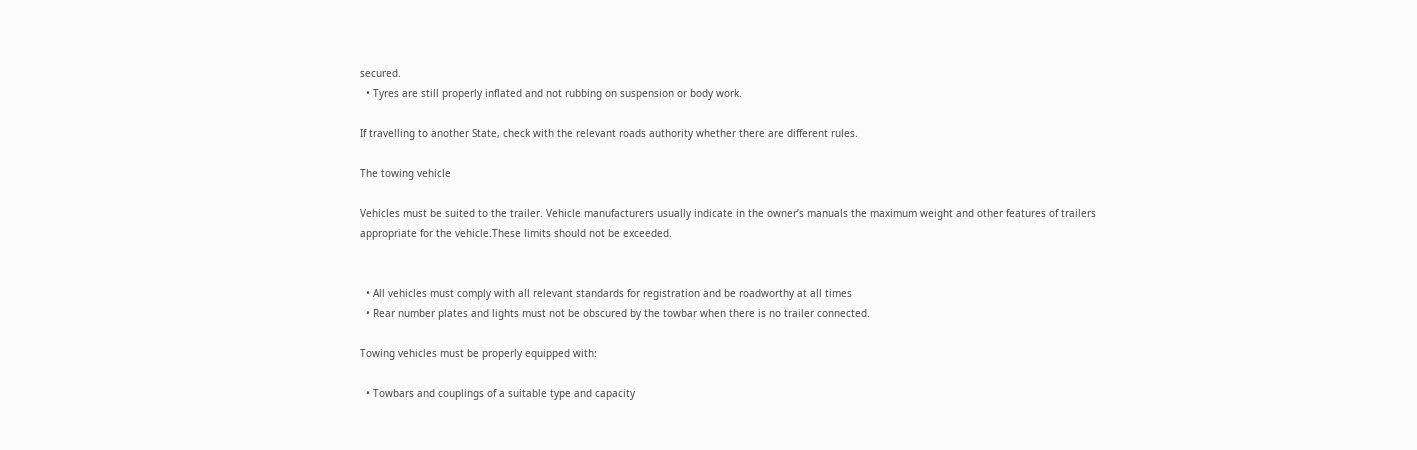secured.
  • Tyres are still properly inflated and not rubbing on suspension or body work.

If travelling to another State, check with the relevant roads authority whether there are different rules.

The towing vehicle

Vehicles must be suited to the trailer. Vehicle manufacturers usually indicate in the owner’s manuals the maximum weight and other features of trailers appropriate for the vehicle.These limits should not be exceeded.


  • All vehicles must comply with all relevant standards for registration and be roadworthy at all times
  • Rear number plates and lights must not be obscured by the towbar when there is no trailer connected.

Towing vehicles must be properly equipped with:

  • Towbars and couplings of a suitable type and capacity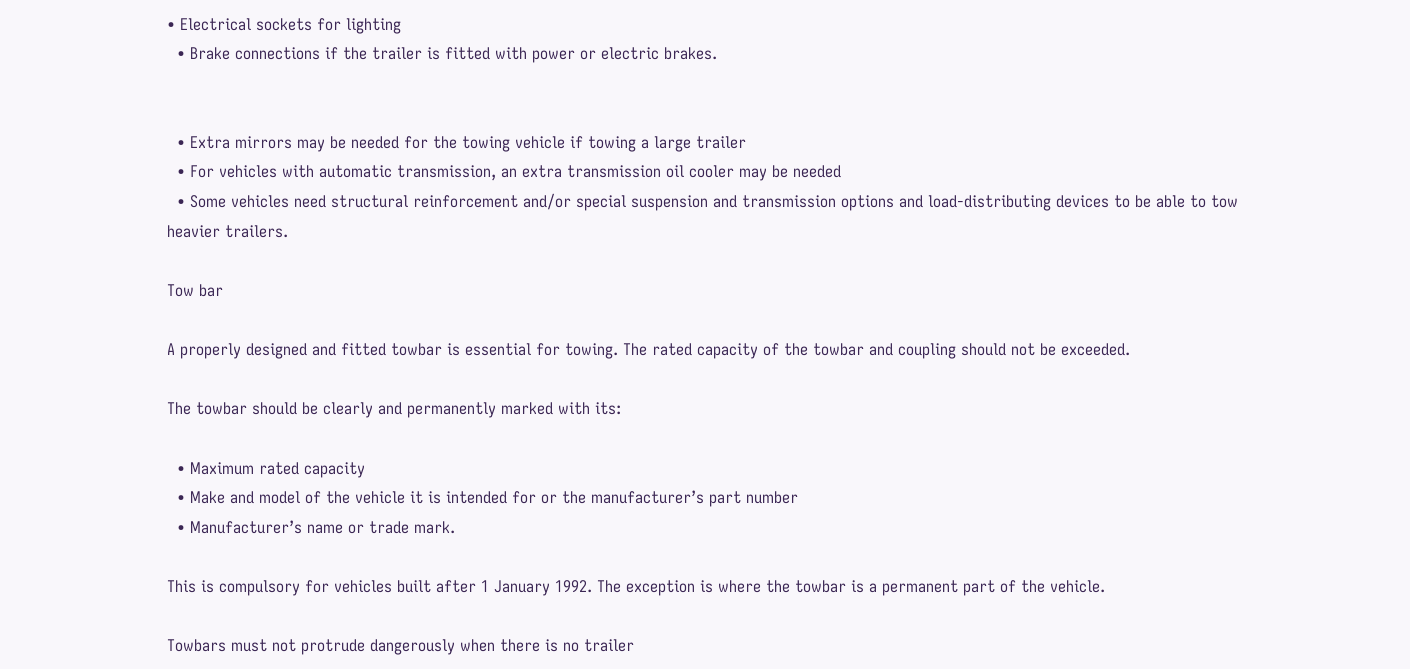• Electrical sockets for lighting
  • Brake connections if the trailer is fitted with power or electric brakes.


  • Extra mirrors may be needed for the towing vehicle if towing a large trailer
  • For vehicles with automatic transmission, an extra transmission oil cooler may be needed
  • Some vehicles need structural reinforcement and/or special suspension and transmission options and load-distributing devices to be able to tow heavier trailers.

Tow bar

A properly designed and fitted towbar is essential for towing. The rated capacity of the towbar and coupling should not be exceeded.

The towbar should be clearly and permanently marked with its:

  • Maximum rated capacity
  • Make and model of the vehicle it is intended for or the manufacturer’s part number
  • Manufacturer’s name or trade mark.

This is compulsory for vehicles built after 1 January 1992. The exception is where the towbar is a permanent part of the vehicle.

Towbars must not protrude dangerously when there is no trailer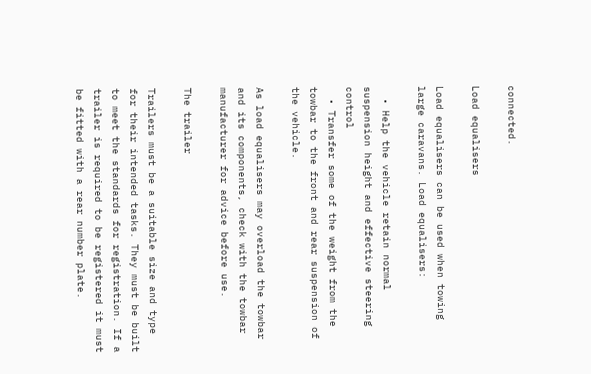connected.

Load equalisers

Load equalisers can be used when towing large caravans. Load equalisers:

  • Help the vehicle retain normal suspension height and effective steering control
  • Transfer some of the weight from the towbar to the front and rear suspension of the vehicle.

As load equalisers may overload the towbar and its components, check with the towbar manufacturer for advice before use.

The trailer

Trailers must be a suitable size and type for their intended tasks. They must be built to meet the standards for registration. If a trailer is required to be registered it must be fitted with a rear number plate.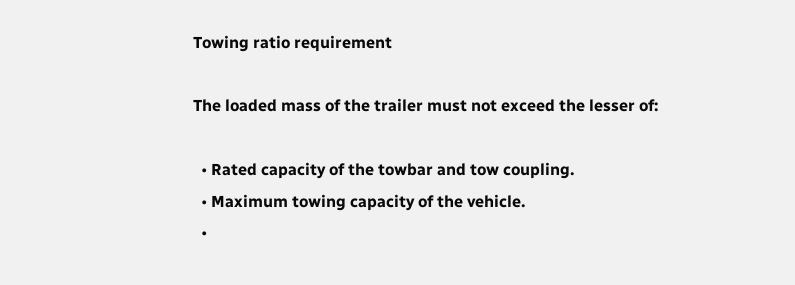Towing ratio requirement

The loaded mass of the trailer must not exceed the lesser of:

  • Rated capacity of the towbar and tow coupling.
  • Maximum towing capacity of the vehicle.
  •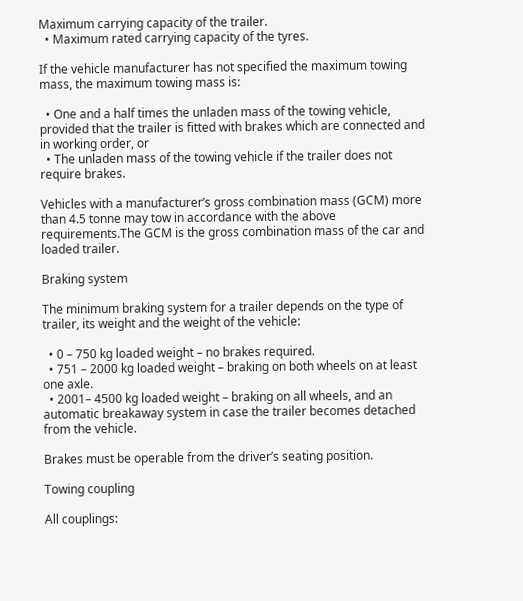Maximum carrying capacity of the trailer.
  • Maximum rated carrying capacity of the tyres.

If the vehicle manufacturer has not specified the maximum towing mass, the maximum towing mass is:

  • One and a half times the unladen mass of the towing vehicle, provided that the trailer is fitted with brakes which are connected and in working order, or
  • The unladen mass of the towing vehicle if the trailer does not require brakes.

Vehicles with a manufacturer’s gross combination mass (GCM) more than 4.5 tonne may tow in accordance with the above requirements.The GCM is the gross combination mass of the car and loaded trailer.

Braking system

The minimum braking system for a trailer depends on the type of trailer, its weight and the weight of the vehicle:

  • 0 – 750 kg loaded weight – no brakes required.
  • 751 – 2000 kg loaded weight – braking on both wheels on at least one axle.
  • 2001– 4500 kg loaded weight – braking on all wheels, and an automatic breakaway system in case the trailer becomes detached from the vehicle.

Brakes must be operable from the driver’s seating position.

Towing coupling

All couplings: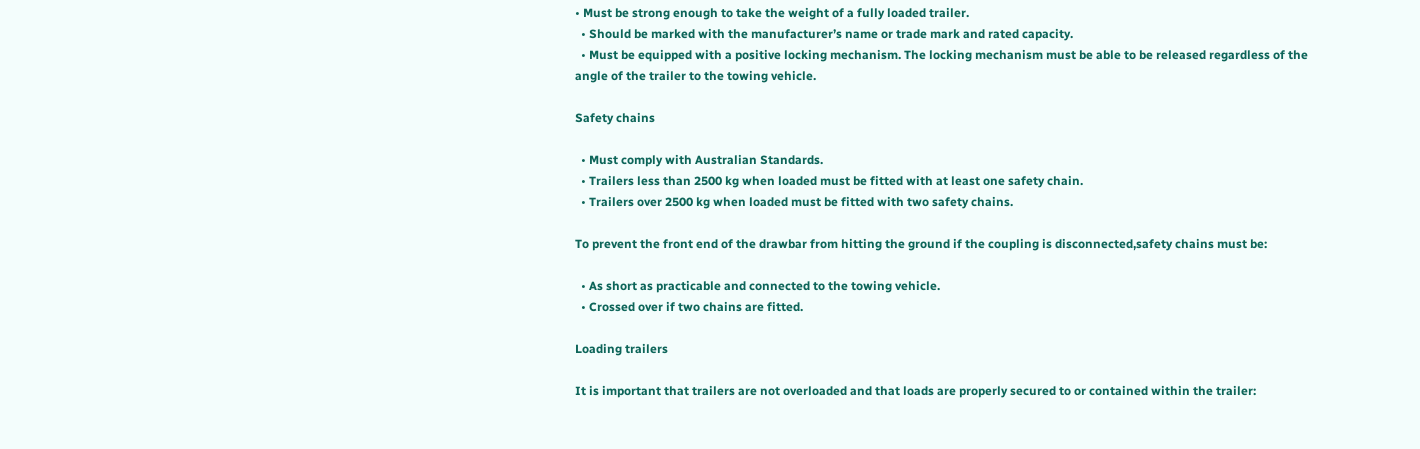• Must be strong enough to take the weight of a fully loaded trailer.
  • Should be marked with the manufacturer’s name or trade mark and rated capacity.
  • Must be equipped with a positive locking mechanism. The locking mechanism must be able to be released regardless of the angle of the trailer to the towing vehicle.

Safety chains

  • Must comply with Australian Standards.
  • Trailers less than 2500 kg when loaded must be fitted with at least one safety chain.
  • Trailers over 2500 kg when loaded must be fitted with two safety chains.

To prevent the front end of the drawbar from hitting the ground if the coupling is disconnected,safety chains must be:

  • As short as practicable and connected to the towing vehicle.
  • Crossed over if two chains are fitted.

Loading trailers

It is important that trailers are not overloaded and that loads are properly secured to or contained within the trailer: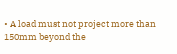• A load must not project more than 150mm beyond the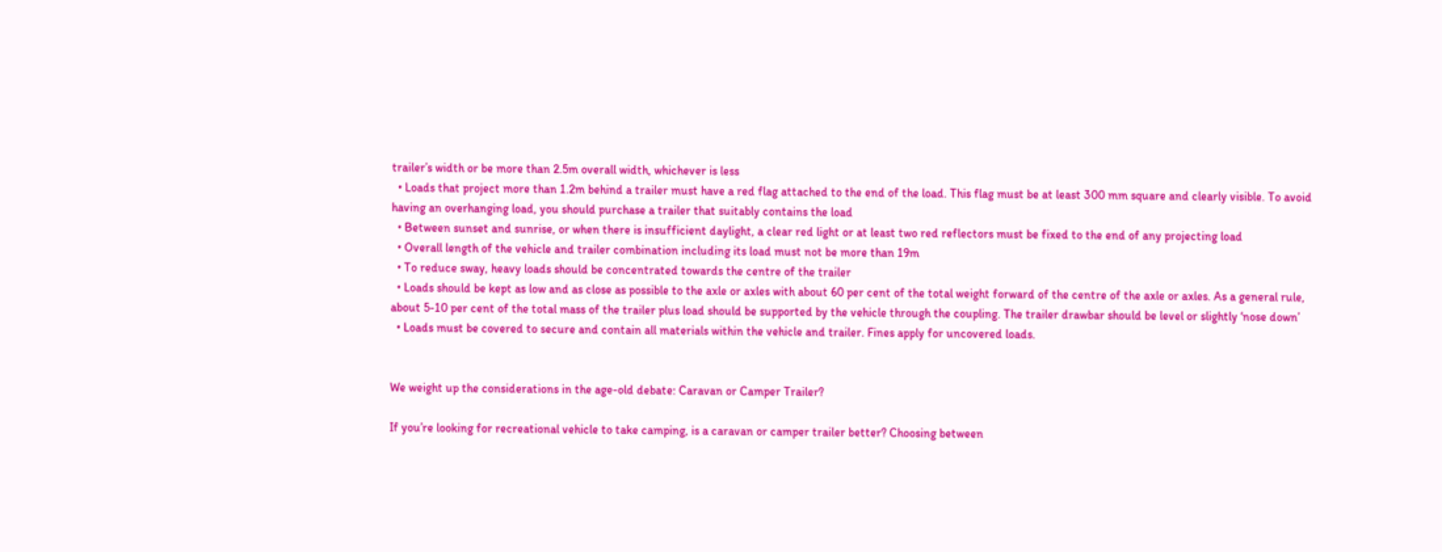trailer’s width or be more than 2.5m overall width, whichever is less
  • Loads that project more than 1.2m behind a trailer must have a red flag attached to the end of the load. This flag must be at least 300 mm square and clearly visible. To avoid having an overhanging load, you should purchase a trailer that suitably contains the load
  • Between sunset and sunrise, or when there is insufficient daylight, a clear red light or at least two red reflectors must be fixed to the end of any projecting load
  • Overall length of the vehicle and trailer combination including its load must not be more than 19m
  • To reduce sway, heavy loads should be concentrated towards the centre of the trailer
  • Loads should be kept as low and as close as possible to the axle or axles with about 60 per cent of the total weight forward of the centre of the axle or axles. As a general rule, about 5-10 per cent of the total mass of the trailer plus load should be supported by the vehicle through the coupling. The trailer drawbar should be level or slightly ‘nose down’
  • Loads must be covered to secure and contain all materials within the vehicle and trailer. Fines apply for uncovered loads.


We weight up the considerations in the age-old debate: Caravan or Camper Trailer?

If you’re looking for recreational vehicle to take camping, is a caravan or camper trailer better? Choosing between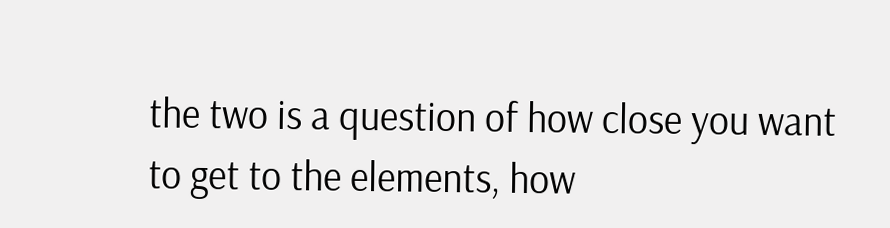the two is a question of how close you want to get to the elements, how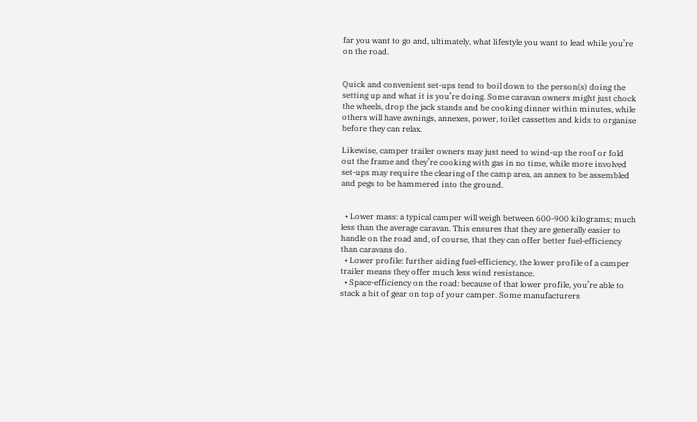far you want to go and, ultimately, what lifestyle you want to lead while you’re on the road.


Quick and convenient set-ups tend to boil down to the person(s) doing the setting up and what it is you’re doing. Some caravan owners might just chock the wheels, drop the jack stands and be cooking dinner within minutes, while others will have awnings, annexes, power, toilet cassettes and kids to organise before they can relax.

Likewise, camper trailer owners may just need to wind-up the roof or fold out the frame and they’re cooking with gas in no time, while more involved set-ups may require the clearing of the camp area, an annex to be assembled and pegs to be hammered into the ground.


  • Lower mass: a typical camper will weigh between 600-900 kilograms; much less than the average caravan. This ensures that they are generally easier to handle on the road and, of course, that they can offer better fuel-efficiency than caravans do.
  • Lower profile: further aiding fuel-efficiency, the lower profile of a camper trailer means they offer much less wind resistance.
  • Space-efficiency on the road: because of that lower profile, you’re able to stack a bit of gear on top of your camper. Some manufacturers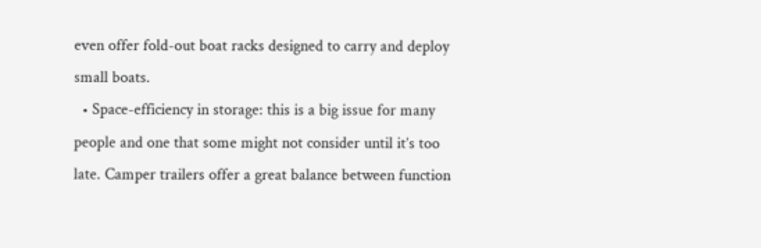even offer fold-out boat racks designed to carry and deploy small boats.
  • Space-efficiency in storage: this is a big issue for many people and one that some might not consider until it’s too late. Camper trailers offer a great balance between function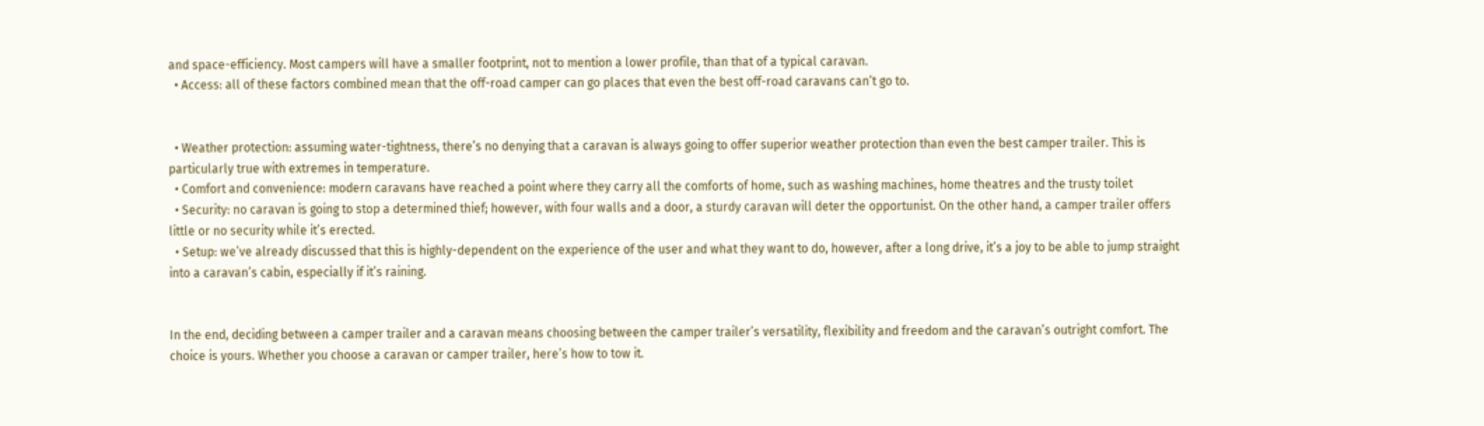and space-efficiency. Most campers will have a smaller footprint, not to mention a lower profile, than that of a typical caravan.
  • Access: all of these factors combined mean that the off-road camper can go places that even the best off-road caravans can’t go to.


  • Weather protection: assuming water-tightness, there’s no denying that a caravan is always going to offer superior weather protection than even the best camper trailer. This is particularly true with extremes in temperature.
  • Comfort and convenience: modern caravans have reached a point where they carry all the comforts of home, such as washing machines, home theatres and the trusty toilet
  • Security: no caravan is going to stop a determined thief; however, with four walls and a door, a sturdy caravan will deter the opportunist. On the other hand, a camper trailer offers little or no security while it’s erected.
  • Setup: we’ve already discussed that this is highly-dependent on the experience of the user and what they want to do, however, after a long drive, it’s a joy to be able to jump straight into a caravan’s cabin, especially if it’s raining.


In the end, deciding between a camper trailer and a caravan means choosing between the camper trailer’s versatility, flexibility and freedom and the caravan’s outright comfort. The choice is yours. Whether you choose a caravan or camper trailer, here’s how to tow it.